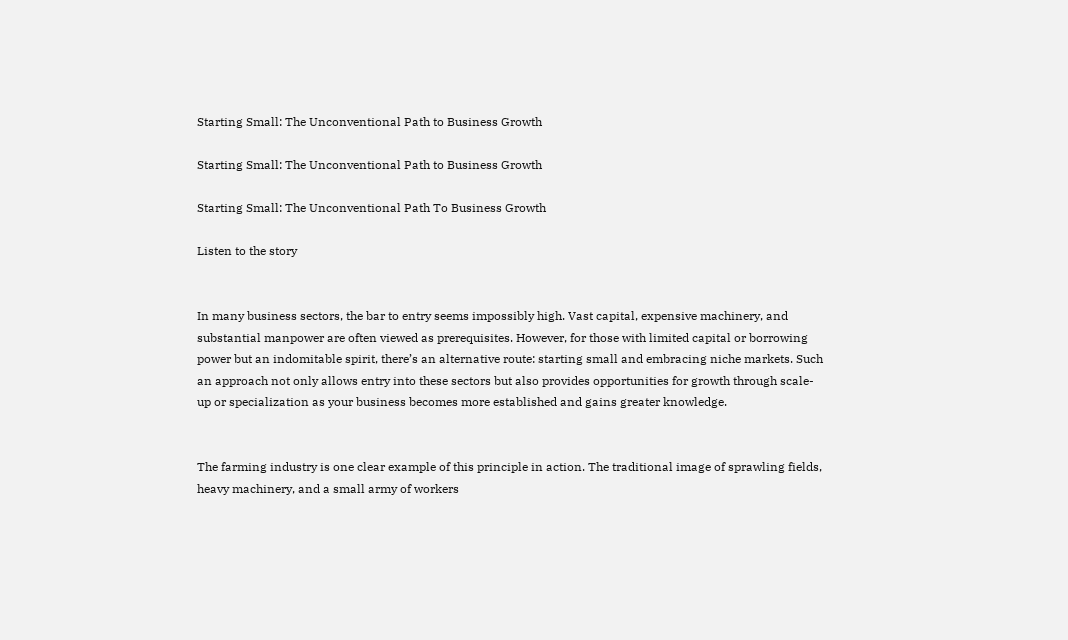Starting Small: The Unconventional Path to Business Growth

Starting Small: The Unconventional Path to Business Growth

Starting Small: The Unconventional Path To Business Growth

Listen to the story


In many business sectors, the bar to entry seems impossibly high. Vast capital, expensive machinery, and substantial manpower are often viewed as prerequisites. However, for those with limited capital or borrowing power but an indomitable spirit, there’s an alternative route: starting small and embracing niche markets. Such an approach not only allows entry into these sectors but also provides opportunities for growth through scale-up or specialization as your business becomes more established and gains greater knowledge.


The farming industry is one clear example of this principle in action. The traditional image of sprawling fields, heavy machinery, and a small army of workers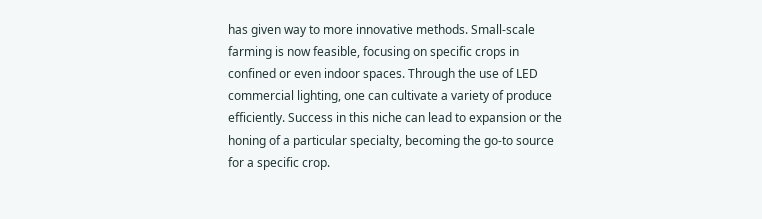has given way to more innovative methods. Small-scale farming is now feasible, focusing on specific crops in confined or even indoor spaces. Through the use of LED commercial lighting, one can cultivate a variety of produce efficiently. Success in this niche can lead to expansion or the honing of a particular specialty, becoming the go-to source for a specific crop.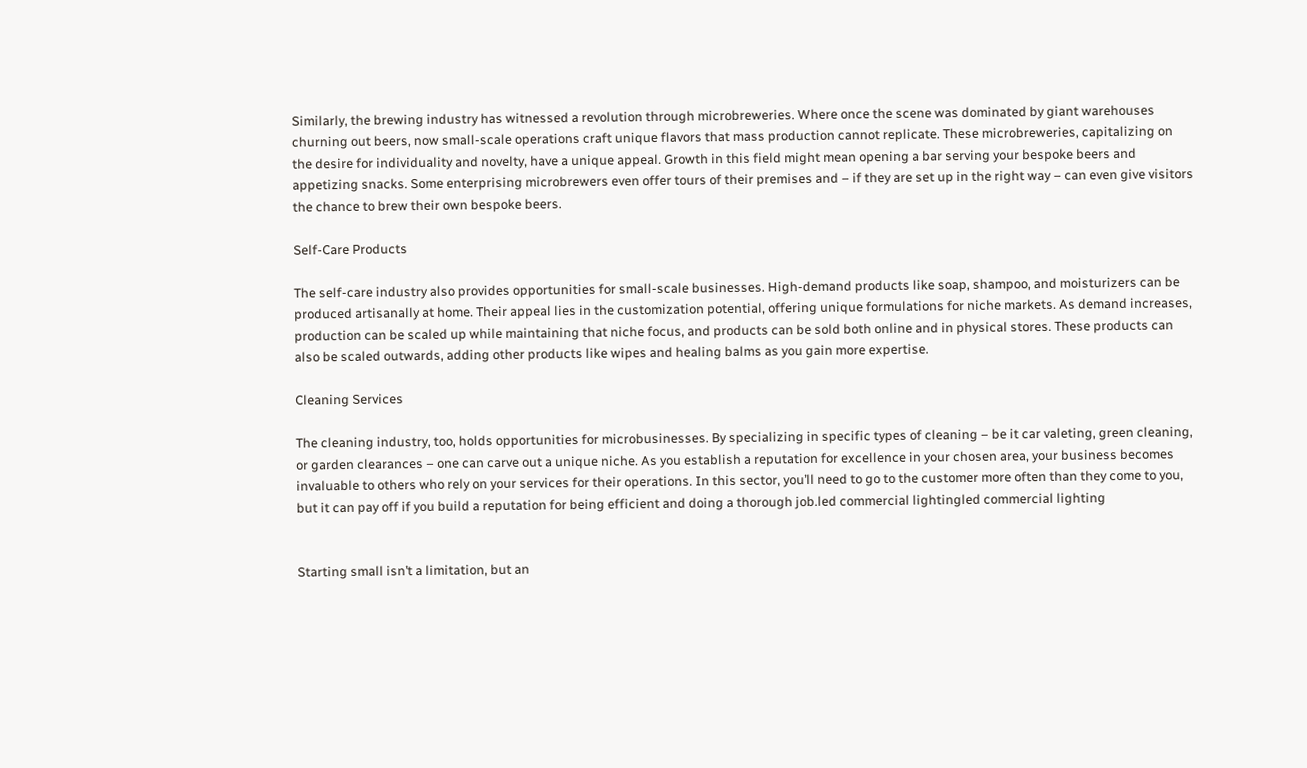Similarly, the brewing industry has witnessed a revolution through microbreweries. Where once the scene was dominated by giant warehouses churning out beers, now small-scale operations craft unique flavors that mass production cannot replicate. These microbreweries, capitalizing on the desire for individuality and novelty, have a unique appeal. Growth in this field might mean opening a bar serving your bespoke beers and appetizing snacks. Some enterprising microbrewers even offer tours of their premises and – if they are set up in the right way – can even give visitors the chance to brew their own bespoke beers.

Self-Care Products

The self-care industry also provides opportunities for small-scale businesses. High-demand products like soap, shampoo, and moisturizers can be produced artisanally at home. Their appeal lies in the customization potential, offering unique formulations for niche markets. As demand increases, production can be scaled up while maintaining that niche focus, and products can be sold both online and in physical stores. These products can also be scaled outwards, adding other products like wipes and healing balms as you gain more expertise.

Cleaning Services

The cleaning industry, too, holds opportunities for microbusinesses. By specializing in specific types of cleaning – be it car valeting, green cleaning, or garden clearances – one can carve out a unique niche. As you establish a reputation for excellence in your chosen area, your business becomes invaluable to others who rely on your services for their operations. In this sector, you’ll need to go to the customer more often than they come to you, but it can pay off if you build a reputation for being efficient and doing a thorough job.led commercial lightingled commercial lighting


Starting small isn’t a limitation, but an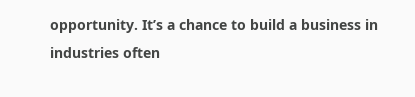opportunity. It’s a chance to build a business in industries often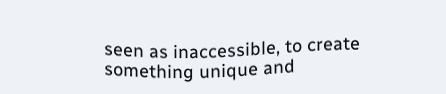seen as inaccessible, to create something unique and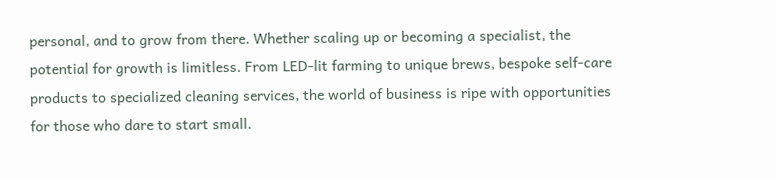personal, and to grow from there. Whether scaling up or becoming a specialist, the potential for growth is limitless. From LED-lit farming to unique brews, bespoke self-care products to specialized cleaning services, the world of business is ripe with opportunities for those who dare to start small.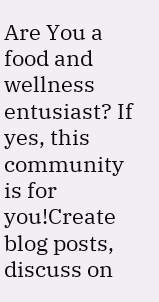Are You a food and wellness entusiast? If yes, this community is for you!Create blog posts, discuss on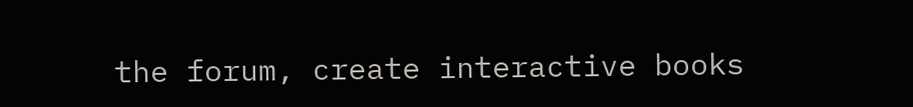the forum, create interactive books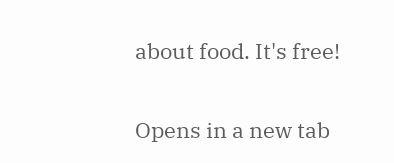about food. It's free!

Opens in a new tab